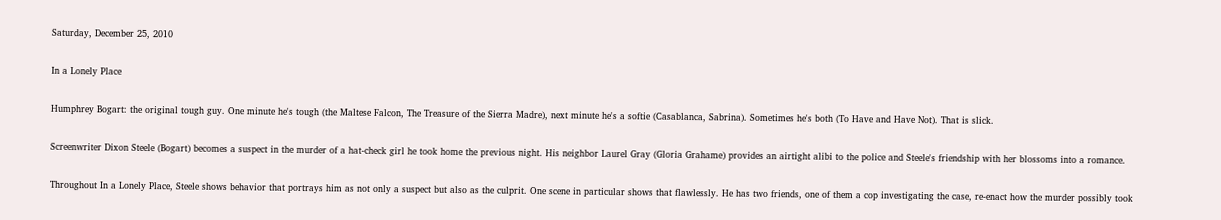Saturday, December 25, 2010

In a Lonely Place

Humphrey Bogart: the original tough guy. One minute he's tough (the Maltese Falcon, The Treasure of the Sierra Madre), next minute he's a softie (Casablanca, Sabrina). Sometimes he's both (To Have and Have Not). That is slick.

Screenwriter Dixon Steele (Bogart) becomes a suspect in the murder of a hat-check girl he took home the previous night. His neighbor Laurel Gray (Gloria Grahame) provides an airtight alibi to the police and Steele's friendship with her blossoms into a romance.

Throughout In a Lonely Place, Steele shows behavior that portrays him as not only a suspect but also as the culprit. One scene in particular shows that flawlessly. He has two friends, one of them a cop investigating the case, re-enact how the murder possibly took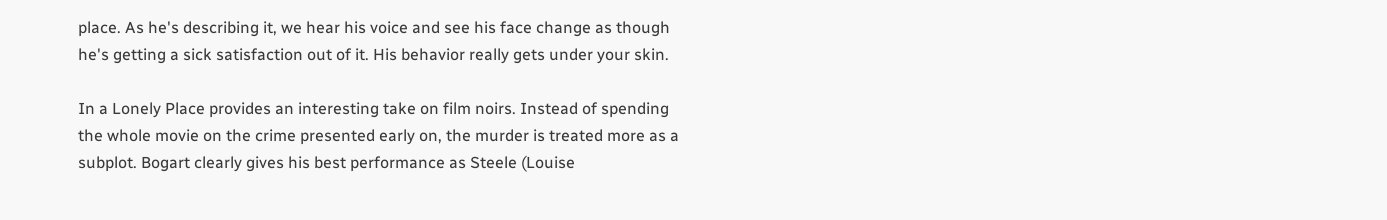place. As he's describing it, we hear his voice and see his face change as though he's getting a sick satisfaction out of it. His behavior really gets under your skin.

In a Lonely Place provides an interesting take on film noirs. Instead of spending the whole movie on the crime presented early on, the murder is treated more as a subplot. Bogart clearly gives his best performance as Steele (Louise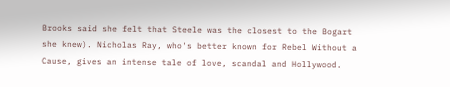Brooks said she felt that Steele was the closest to the Bogart she knew). Nicholas Ray, who's better known for Rebel Without a Cause, gives an intense tale of love, scandal and Hollywood.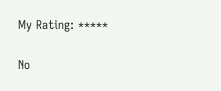My Rating: *****

No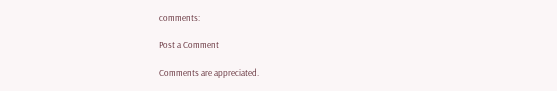comments:

Post a Comment

Comments are appreciated.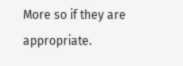More so if they are appropriate.